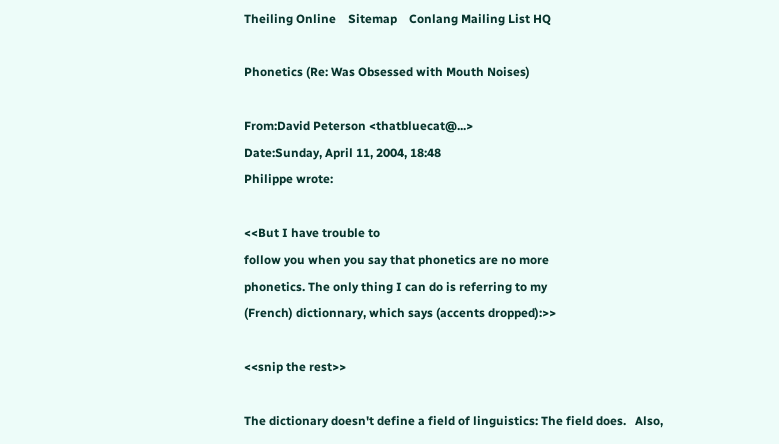Theiling Online    Sitemap    Conlang Mailing List HQ

Phonetics (Re: Was Obsessed with Mouth Noises)

From:David Peterson <thatbluecat@...>
Date:Sunday, April 11, 2004, 18:48
Philippe wrote:

<<But I have trouble to
follow you when you say that phonetics are no more
phonetics. The only thing I can do is referring to my
(French) dictionnary, which says (accents dropped):>>

<<snip the rest>>

The dictionary doesn't define a field of linguistics: The field does.   Also,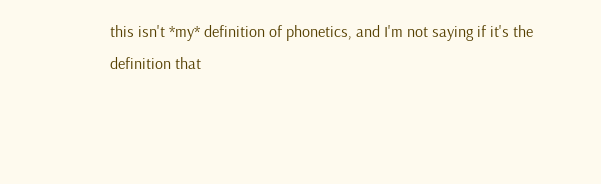this isn't *my* definition of phonetics, and I'm not saying if it's the
definition that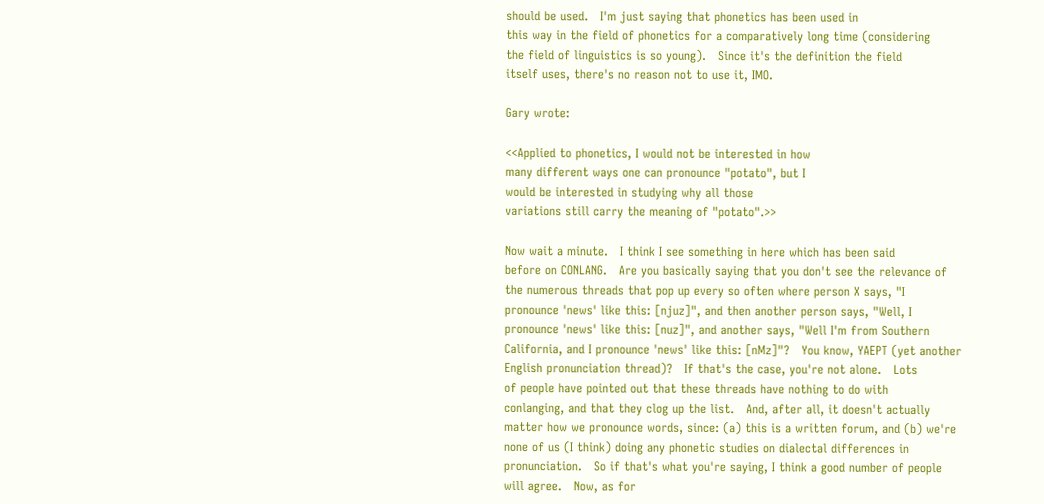should be used.   I'm just saying that phonetics has been used in
this way in the field of phonetics for a comparatively long time (considering
the field of linguistics is so young).   Since it's the definition the field
itself uses, there's no reason not to use it, IMO.

Gary wrote:

<<Applied to phonetics, I would not be interested in how
many different ways one can pronounce "potato", but I
would be interested in studying why all those
variations still carry the meaning of "potato".>>

Now wait a minute.   I think I see something in here which has been said
before on CONLANG.   Are you basically saying that you don't see the relevance of
the numerous threads that pop up every so often where person X says, "I
pronounce 'news' like this: [njuz]", and then another person says, "Well, I
pronounce 'news' like this: [nuz]", and another says, "Well I'm from Southern
California, and I pronounce 'news' like this: [nMz]"?   You know, YAEPT (yet another
English pronunciation thread)?   If that's the case, you're not alone.   Lots
of people have pointed out that these threads have nothing to do with
conlanging, and that they clog up the list.   And, after all, it doesn't actually
matter how we pronounce words, since: (a) this is a written forum, and (b) we're
none of us (I think) doing any phonetic studies on dialectal differences in
pronunciation.   So if that's what you're saying, I think a good number of people
will agree.   Now, as for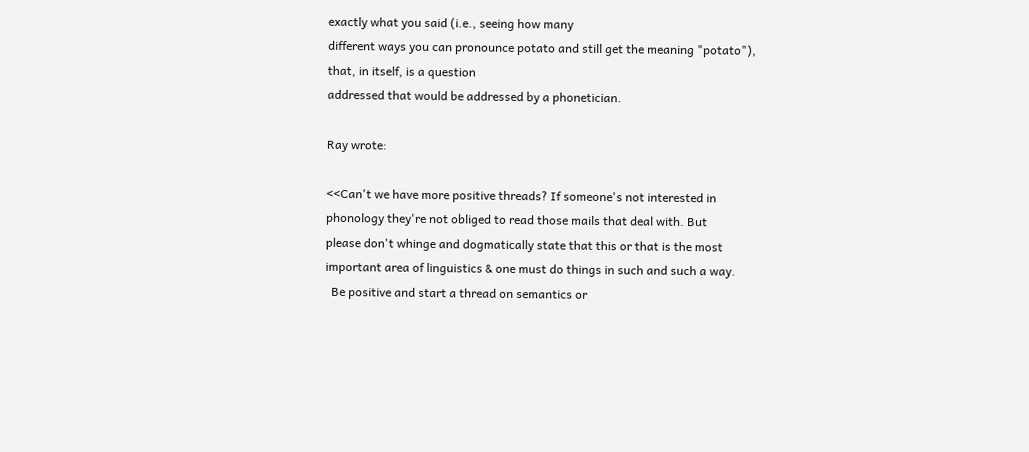exactly what you said (i.e., seeing how many
different ways you can pronounce potato and still get the meaning "potato"),
that, in itself, is a question
addressed that would be addressed by a phonetician.

Ray wrote:

<<Can't we have more positive threads? If someone's not interested in
phonology they're not obliged to read those mails that deal with. But
please don't whinge and dogmatically state that this or that is the most
important area of linguistics & one must do things in such and such a way.
  Be positive and start a thread on semantics or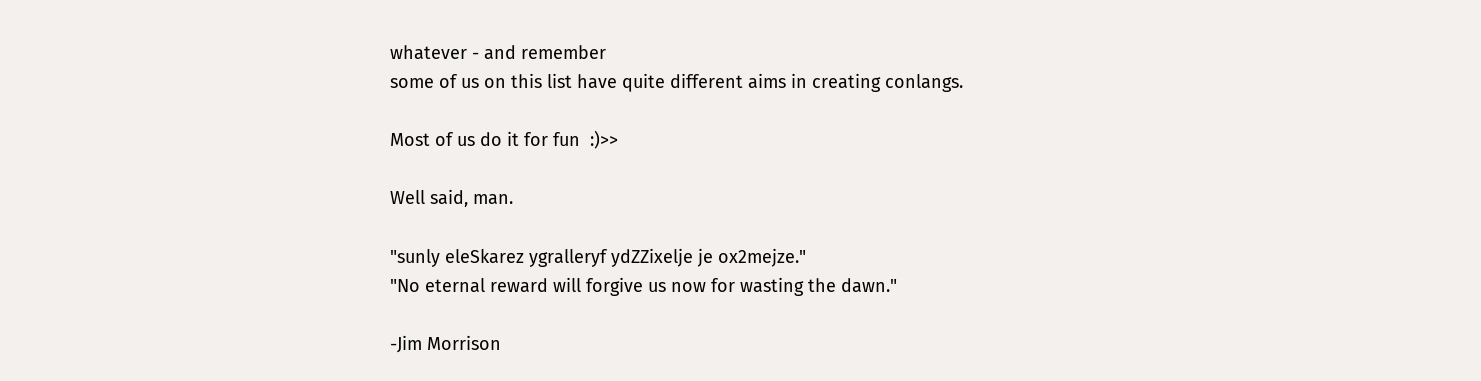whatever - and remember
some of us on this list have quite different aims in creating conlangs.

Most of us do it for fun  :)>>

Well said, man.

"sunly eleSkarez ygralleryf ydZZixelje je ox2mejze."
"No eternal reward will forgive us now for wasting the dawn."

-Jim Morrison